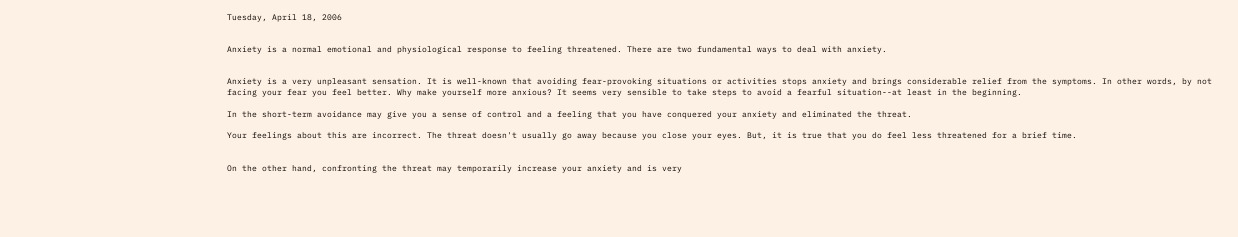Tuesday, April 18, 2006


Anxiety is a normal emotional and physiological response to feeling threatened. There are two fundamental ways to deal with anxiety.


Anxiety is a very unpleasant sensation. It is well-known that avoiding fear-provoking situations or activities stops anxiety and brings considerable relief from the symptoms. In other words, by not facing your fear you feel better. Why make yourself more anxious? It seems very sensible to take steps to avoid a fearful situation--at least in the beginning.

In the short-term avoidance may give you a sense of control and a feeling that you have conquered your anxiety and eliminated the threat.

Your feelings about this are incorrect. The threat doesn't usually go away because you close your eyes. But, it is true that you do feel less threatened for a brief time.


On the other hand, confronting the threat may temporarily increase your anxiety and is very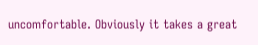uncomfortable. Obviously it takes a great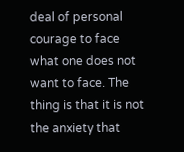deal of personal courage to face what one does not want to face. The thing is that it is not the anxiety that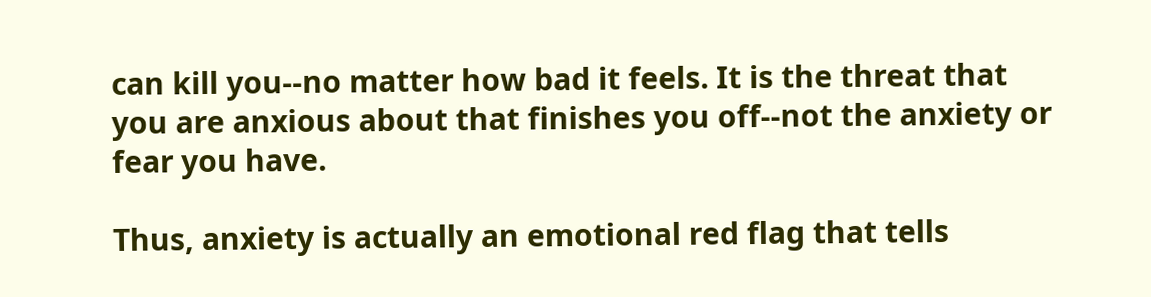can kill you--no matter how bad it feels. It is the threat that you are anxious about that finishes you off--not the anxiety or fear you have.

Thus, anxiety is actually an emotional red flag that tells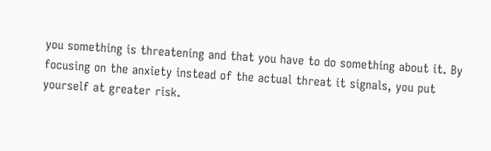you something is threatening and that you have to do something about it. By focusing on the anxiety instead of the actual threat it signals, you put yourself at greater risk.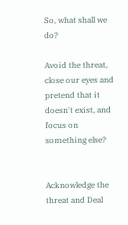So, what shall we do?

Avoid the threat, close our eyes and pretend that it doesn't exist, and focus on something else?


Acknowledge the threat and Deal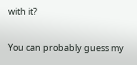with it?

You can probably guess my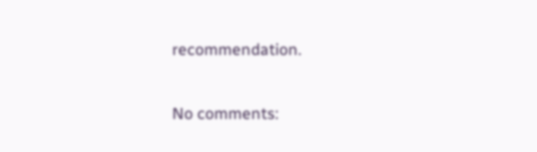recommendation.

No comments: